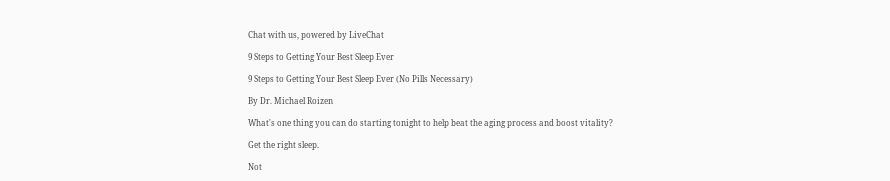Chat with us, powered by LiveChat

9 Steps to Getting Your Best Sleep Ever

9 Steps to Getting Your Best Sleep Ever (No Pills Necessary)

By Dr. Michael Roizen

What's one thing you can do starting tonight to help beat the aging process and boost vitality?

Get the right sleep.

Not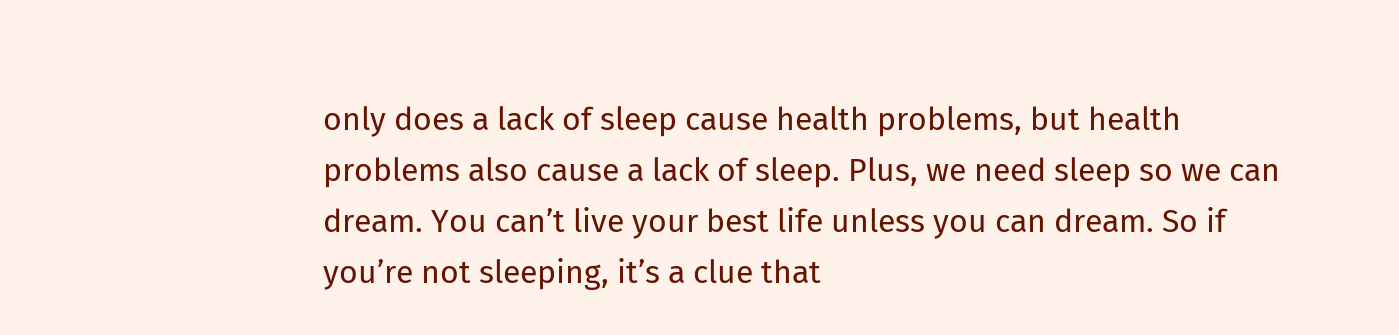only does a lack of sleep cause health problems, but health problems also cause a lack of sleep. Plus, we need sleep so we can dream. You can’t live your best life unless you can dream. So if you’re not sleeping, it’s a clue that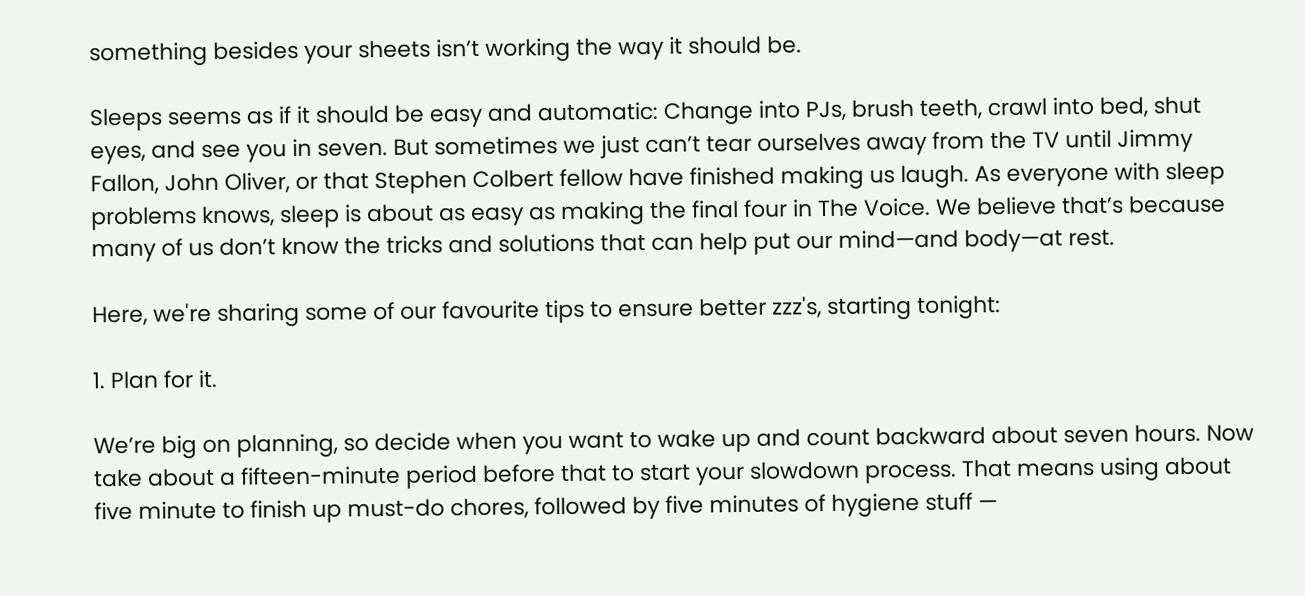something besides your sheets isn’t working the way it should be.

Sleeps seems as if it should be easy and automatic: Change into PJs, brush teeth, crawl into bed, shut eyes, and see you in seven. But sometimes we just can’t tear ourselves away from the TV until Jimmy Fallon, John Oliver, or that Stephen Colbert fellow have finished making us laugh. As everyone with sleep problems knows, sleep is about as easy as making the final four in The Voice. We believe that’s because many of us don’t know the tricks and solutions that can help put our mind—and body—at rest.

Here, we're sharing some of our favourite tips to ensure better zzz's, starting tonight:

1. Plan for it.

We’re big on planning, so decide when you want to wake up and count backward about seven hours. Now take about a fifteen-minute period before that to start your slowdown process. That means using about five minute to finish up must-do chores, followed by five minutes of hygiene stuff —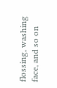flossing, washing face, and so on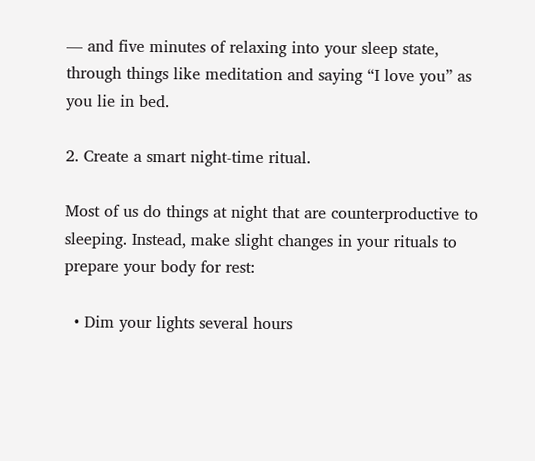— and five minutes of relaxing into your sleep state, through things like meditation and saying “I love you” as you lie in bed.

2. Create a smart night-time ritual.

Most of us do things at night that are counterproductive to sleeping. Instead, make slight changes in your rituals to prepare your body for rest:

  • Dim your lights several hours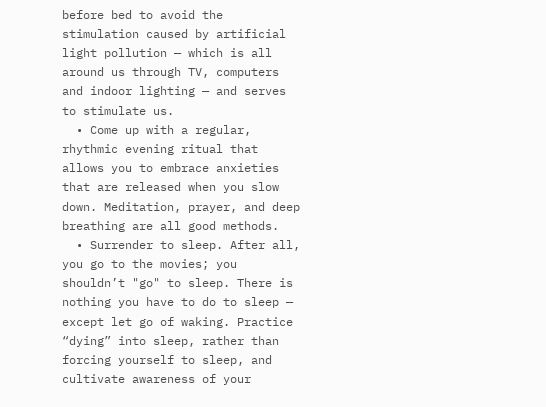before bed to avoid the stimulation caused by artificial light pollution — which is all around us through TV, computers and indoor lighting — and serves to stimulate us.
  • Come up with a regular, rhythmic evening ritual that allows you to embrace anxieties that are released when you slow down. Meditation, prayer, and deep breathing are all good methods.
  • Surrender to sleep. After all, you go to the movies; you shouldn’t "go" to sleep. There is nothing you have to do to sleep — except let go of waking. Practice “dying” into sleep, rather than forcing yourself to sleep, and cultivate awareness of your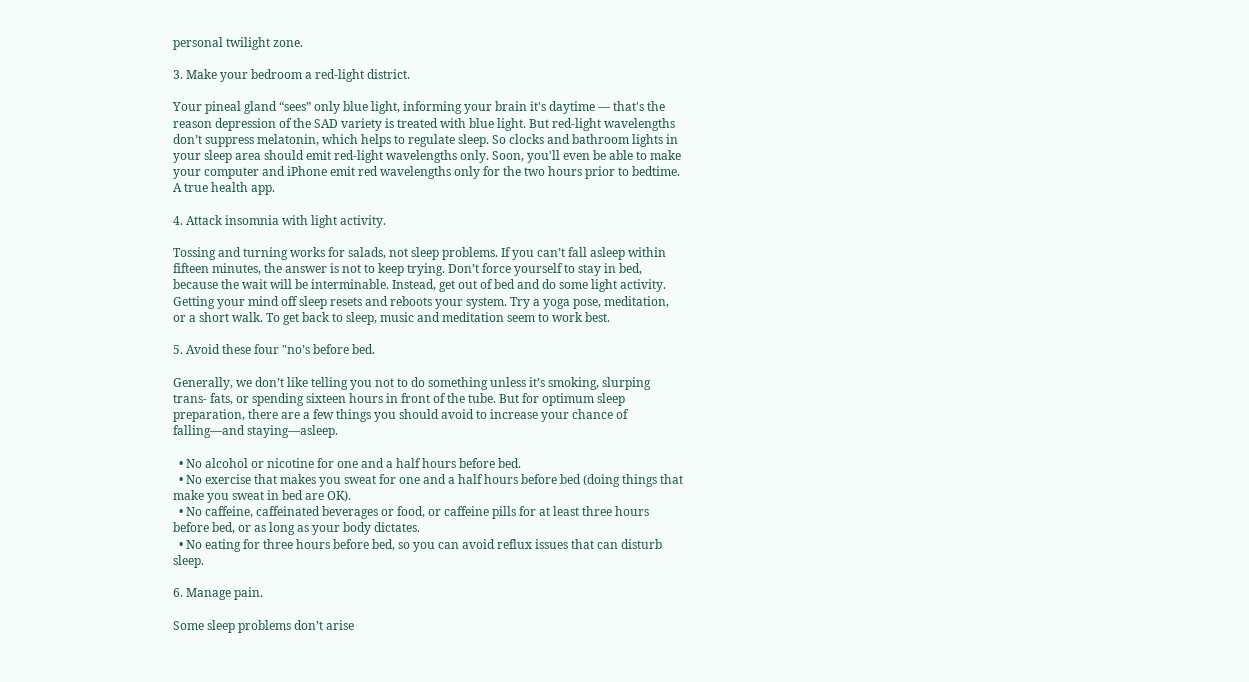personal twilight zone.

3. Make your bedroom a red-light district.

Your pineal gland “sees” only blue light, informing your brain it's daytime — that's the reason depression of the SAD variety is treated with blue light. But red-light wavelengths don’t suppress melatonin, which helps to regulate sleep. So clocks and bathroom lights in your sleep area should emit red-light wavelengths only. Soon, you'll even be able to make your computer and iPhone emit red wavelengths only for the two hours prior to bedtime. A true health app.

4. Attack insomnia with light activity.

Tossing and turning works for salads, not sleep problems. If you can’t fall asleep within fifteen minutes, the answer is not to keep trying. Don’t force yourself to stay in bed, because the wait will be interminable. Instead, get out of bed and do some light activity. Getting your mind off sleep resets and reboots your system. Try a yoga pose, meditation, or a short walk. To get back to sleep, music and meditation seem to work best.

5. Avoid these four "no’s before bed.

Generally, we don’t like telling you not to do something unless it’s smoking, slurping trans- fats, or spending sixteen hours in front of the tube. But for optimum sleep preparation, there are a few things you should avoid to increase your chance of falling—and staying—asleep.

  • No alcohol or nicotine for one and a half hours before bed.
  • No exercise that makes you sweat for one and a half hours before bed (doing things that make you sweat in bed are OK).
  • No caffeine, caffeinated beverages or food, or caffeine pills for at least three hours before bed, or as long as your body dictates.
  • No eating for three hours before bed, so you can avoid reflux issues that can disturb sleep.

6. Manage pain.

Some sleep problems don’t arise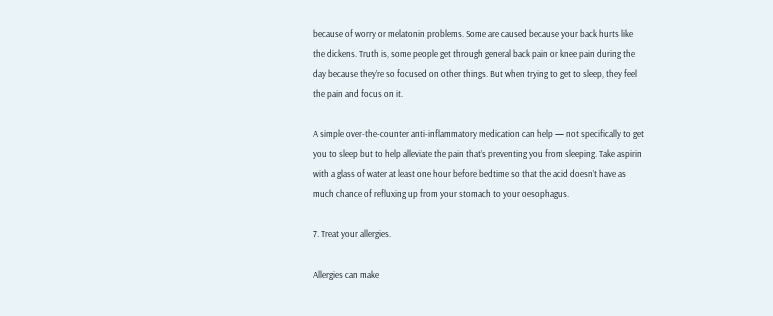because of worry or melatonin problems. Some are caused because your back hurts like the dickens. Truth is, some people get through general back pain or knee pain during the day because they’re so focused on other things. But when trying to get to sleep, they feel the pain and focus on it.

A simple over-the-counter anti-inflammatory medication can help — not specifically to get you to sleep but to help alleviate the pain that’s preventing you from sleeping. Take aspirin with a glass of water at least one hour before bedtime so that the acid doesn’t have as much chance of refluxing up from your stomach to your oesophagus.

7. Treat your allergies.

Allergies can make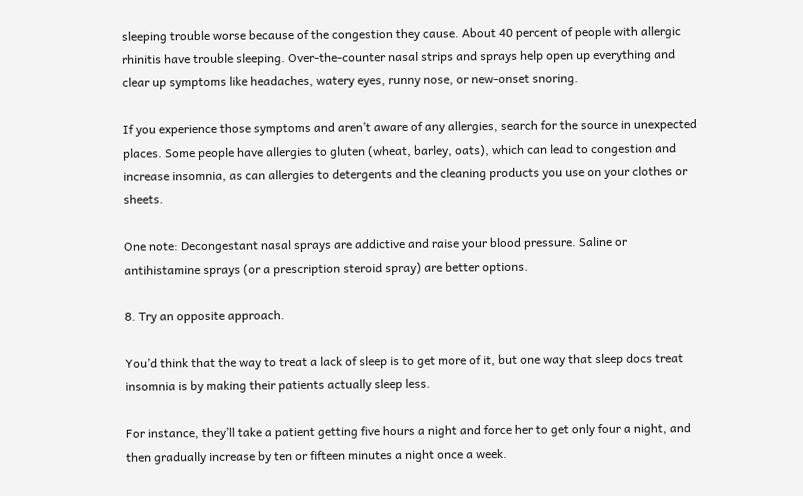sleeping trouble worse because of the congestion they cause. About 40 percent of people with allergic rhinitis have trouble sleeping. Over-the-counter nasal strips and sprays help open up everything and clear up symptoms like headaches, watery eyes, runny nose, or new-onset snoring.

If you experience those symptoms and aren’t aware of any allergies, search for the source in unexpected places. Some people have allergies to gluten (wheat, barley, oats), which can lead to congestion and increase insomnia, as can allergies to detergents and the cleaning products you use on your clothes or sheets.

One note: Decongestant nasal sprays are addictive and raise your blood pressure. Saline or antihistamine sprays (or a prescription steroid spray) are better options.

8. Try an opposite approach.

You’d think that the way to treat a lack of sleep is to get more of it, but one way that sleep docs treat insomnia is by making their patients actually sleep less.

For instance, they’ll take a patient getting five hours a night and force her to get only four a night, and then gradually increase by ten or fifteen minutes a night once a week.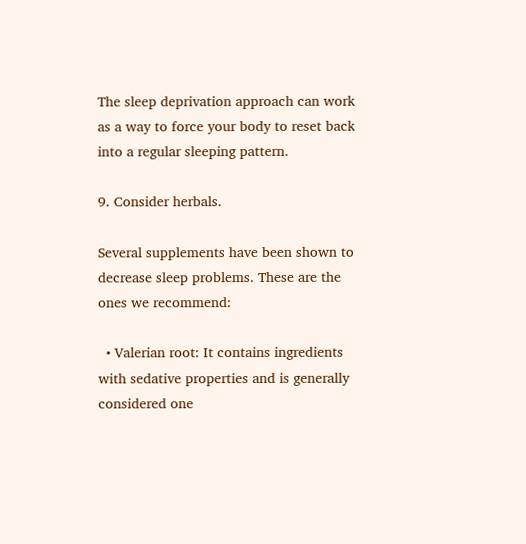The sleep deprivation approach can work as a way to force your body to reset back into a regular sleeping pattern.

9. Consider herbals.

Several supplements have been shown to decrease sleep problems. These are the ones we recommend:

  • Valerian root: It contains ingredients with sedative properties and is generally considered one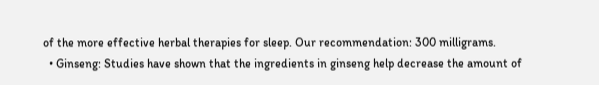of the more effective herbal therapies for sleep. Our recommendation: 300 milligrams.
  • Ginseng: Studies have shown that the ingredients in ginseng help decrease the amount of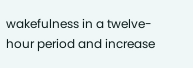wakefulness in a twelve-hour period and increase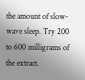the amount of slow-wave sleep. Try 200 to 600 milligrams of the extract.